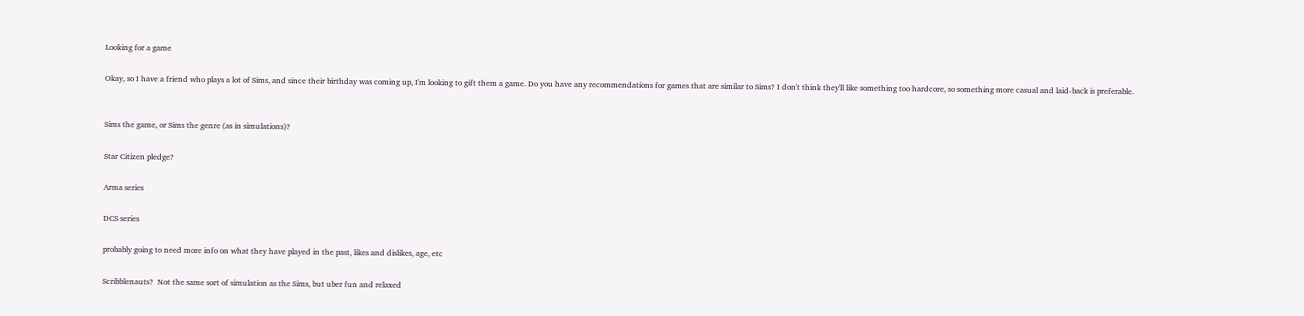Looking for a game

Okay, so I have a friend who plays a lot of Sims, and since their birthday was coming up, I'm looking to gift them a game. Do you have any recommendations for games that are similar to Sims? I don't think they'll like something too hardcore, so something more casual and laid-back is preferable.


Sims the game, or Sims the genre (as in simulations)?

Star Citizen pledge?

Arma series

DCS series

probably going to need more info on what they have played in the past, likes and dislikes, age, etc

Scribblenauts?  Not the same sort of simulation as the Sims, but uber fun and relaxed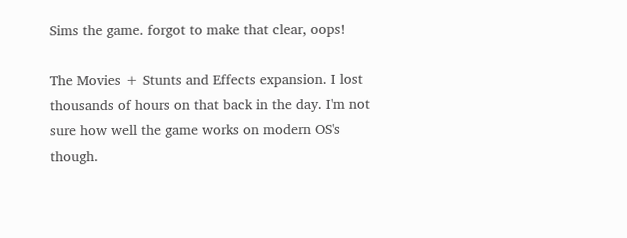Sims the game. forgot to make that clear, oops!

The Movies + Stunts and Effects expansion. I lost thousands of hours on that back in the day. I'm not sure how well the game works on modern OS's though.